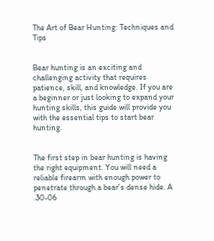The Art of Bear Hunting: Techniques and Tips


Bear hunting is an exciting and challenging activity that requires patience, skill, and knowledge. If you are a beginner or just looking to expand your hunting skills, this guide will provide you with the essential tips to start bear hunting.


The first step in bear hunting is having the right equipment. You will need a reliable firearm with enough power to penetrate through a bear’s dense hide. A .30-06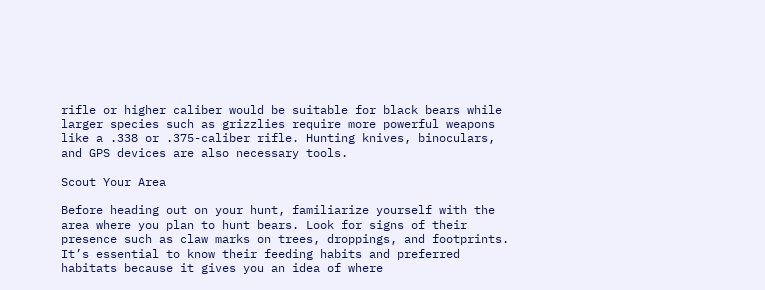rifle or higher caliber would be suitable for black bears while larger species such as grizzlies require more powerful weapons like a .338 or .375-caliber rifle. Hunting knives, binoculars, and GPS devices are also necessary tools.

Scout Your Area

Before heading out on your hunt, familiarize yourself with the area where you plan to hunt bears. Look for signs of their presence such as claw marks on trees, droppings, and footprints. It’s essential to know their feeding habits and preferred habitats because it gives you an idea of where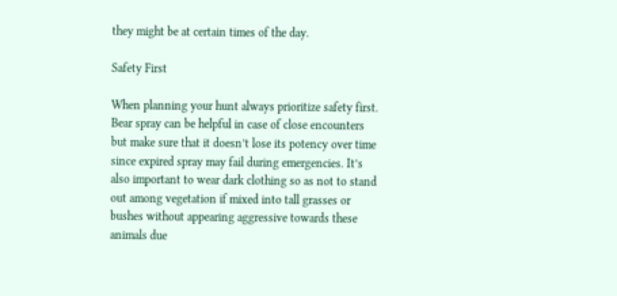they might be at certain times of the day.

Safety First

When planning your hunt always prioritize safety first. Bear spray can be helpful in case of close encounters but make sure that it doesn’t lose its potency over time since expired spray may fail during emergencies. It’s also important to wear dark clothing so as not to stand out among vegetation if mixed into tall grasses or bushes without appearing aggressive towards these animals due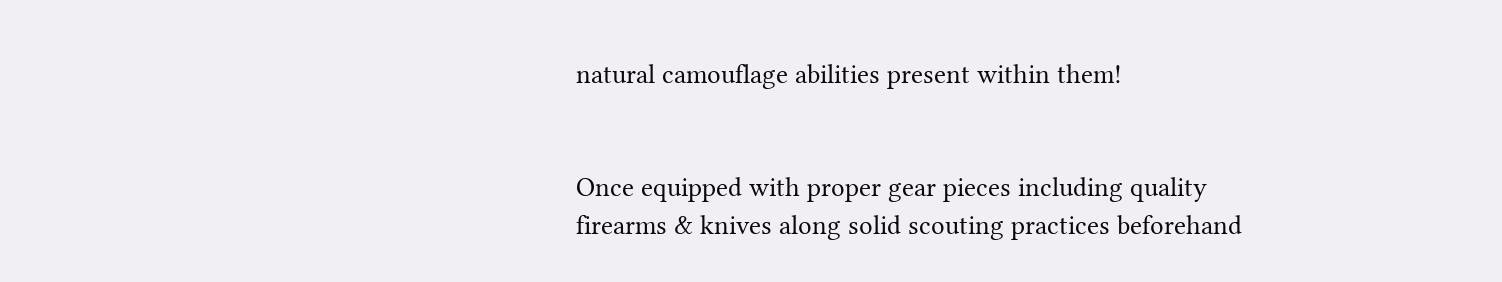natural camouflage abilities present within them!


Once equipped with proper gear pieces including quality firearms & knives along solid scouting practices beforehand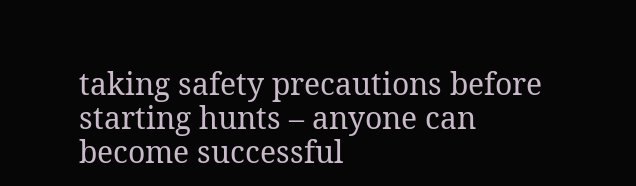taking safety precautions before starting hunts – anyone can become successful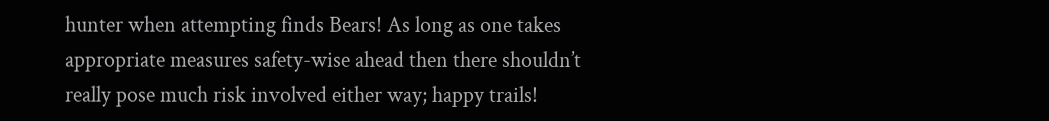hunter when attempting finds Bears! As long as one takes appropriate measures safety-wise ahead then there shouldn’t really pose much risk involved either way; happy trails!